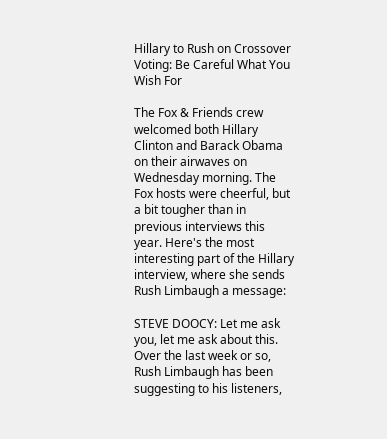Hillary to Rush on Crossover Voting: Be Careful What You Wish For

The Fox & Friends crew welcomed both Hillary Clinton and Barack Obama on their airwaves on Wednesday morning. The Fox hosts were cheerful, but a bit tougher than in previous interviews this year. Here's the most interesting part of the Hillary interview, where she sends Rush Limbaugh a message:

STEVE DOOCY: Let me ask you, let me ask about this. Over the last week or so, Rush Limbaugh has been suggesting to his listeners,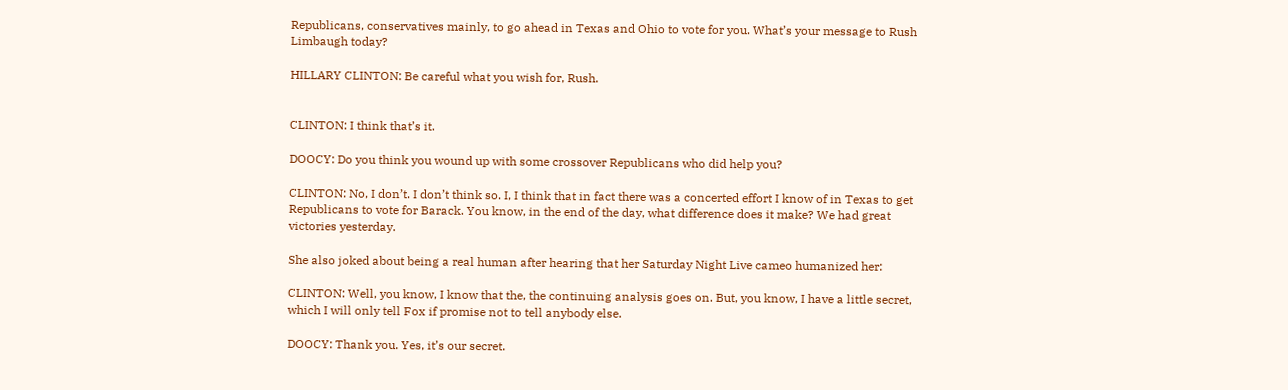Republicans, conservatives mainly, to go ahead in Texas and Ohio to vote for you. What’s your message to Rush Limbaugh today?

HILLARY CLINTON: Be careful what you wish for, Rush.


CLINTON: I think that’s it.

DOOCY: Do you think you wound up with some crossover Republicans who did help you?

CLINTON: No, I don’t. I don’t think so. I, I think that in fact there was a concerted effort I know of in Texas to get Republicans to vote for Barack. You know, in the end of the day, what difference does it make? We had great victories yesterday.

She also joked about being a real human after hearing that her Saturday Night Live cameo humanized her:

CLINTON: Well, you know, I know that the, the continuing analysis goes on. But, you know, I have a little secret, which I will only tell Fox if promise not to tell anybody else.

DOOCY: Thank you. Yes, it’s our secret.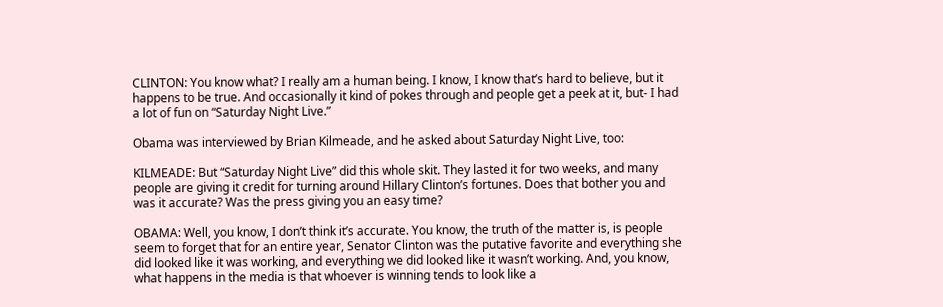CLINTON: You know what? I really am a human being. I know, I know that’s hard to believe, but it happens to be true. And occasionally it kind of pokes through and people get a peek at it, but- I had a lot of fun on “Saturday Night Live.”

Obama was interviewed by Brian Kilmeade, and he asked about Saturday Night Live, too:

KILMEADE: But “Saturday Night Live” did this whole skit. They lasted it for two weeks, and many people are giving it credit for turning around Hillary Clinton’s fortunes. Does that bother you and was it accurate? Was the press giving you an easy time?

OBAMA: Well, you know, I don’t think it’s accurate. You know, the truth of the matter is, is people seem to forget that for an entire year, Senator Clinton was the putative favorite and everything she did looked like it was working, and everything we did looked like it wasn’t working. And, you know, what happens in the media is that whoever is winning tends to look like a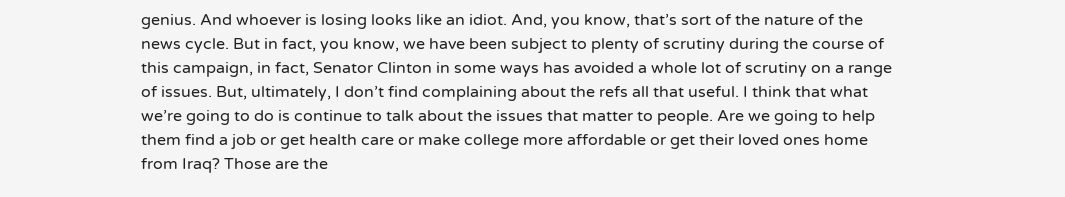genius. And whoever is losing looks like an idiot. And, you know, that’s sort of the nature of the news cycle. But in fact, you know, we have been subject to plenty of scrutiny during the course of this campaign, in fact, Senator Clinton in some ways has avoided a whole lot of scrutiny on a range of issues. But, ultimately, I don’t find complaining about the refs all that useful. I think that what we’re going to do is continue to talk about the issues that matter to people. Are we going to help them find a job or get health care or make college more affordable or get their loved ones home from Iraq? Those are the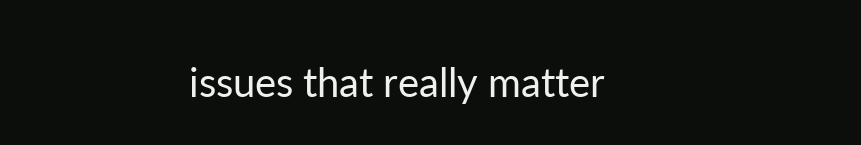issues that really matter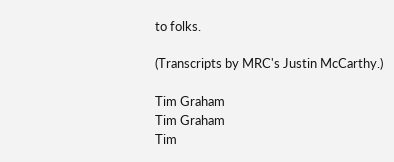to folks.

(Transcripts by MRC's Justin McCarthy.)

Tim Graham
Tim Graham
Tim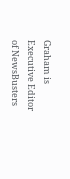Graham is Executive Editor of NewsBusters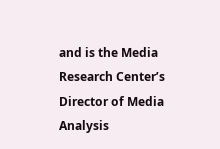and is the Media Research Center’s Director of Media Analysis